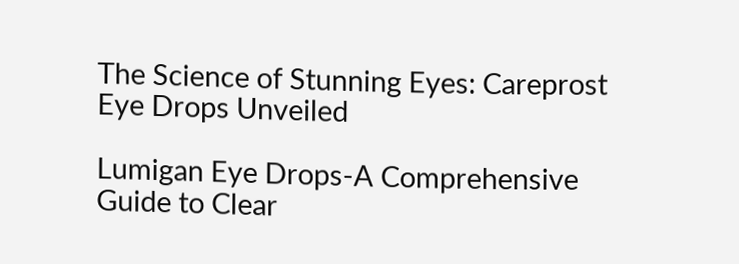The Science of Stunning Eyes: Careprost Eye Drops Unveiled

Lumigan Eye Drops-A Comprehensive Guide to Clear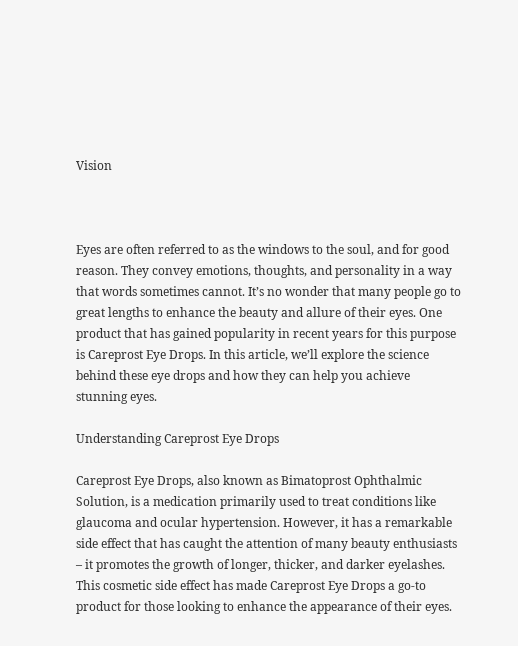Vision



Eyes are often referred to as the windows to the soul, and for good reason. They convey emotions, thoughts, and personality in a way that words sometimes cannot. It’s no wonder that many people go to great lengths to enhance the beauty and allure of their eyes. One product that has gained popularity in recent years for this purpose is Careprost Eye Drops. In this article, we’ll explore the science behind these eye drops and how they can help you achieve stunning eyes.

Understanding Careprost Eye Drops

Careprost Eye Drops, also known as Bimatoprost Ophthalmic Solution, is a medication primarily used to treat conditions like glaucoma and ocular hypertension. However, it has a remarkable side effect that has caught the attention of many beauty enthusiasts – it promotes the growth of longer, thicker, and darker eyelashes. This cosmetic side effect has made Careprost Eye Drops a go-to product for those looking to enhance the appearance of their eyes.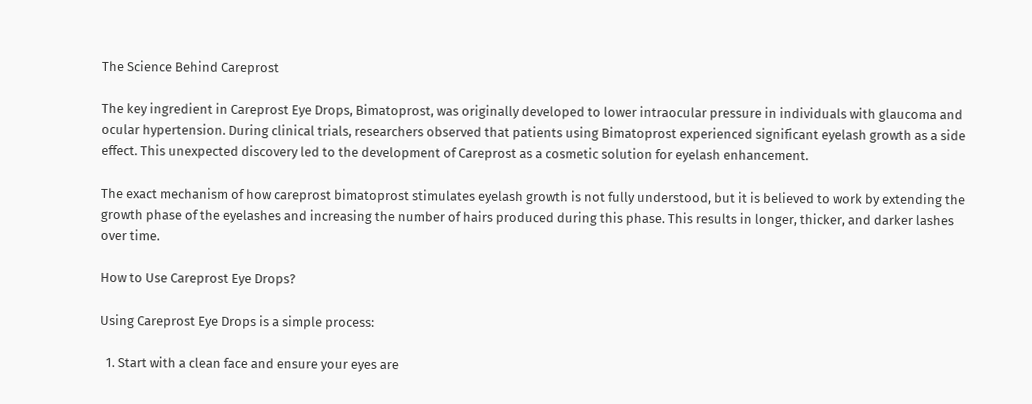The Science Behind Careprost

The key ingredient in Careprost Eye Drops, Bimatoprost, was originally developed to lower intraocular pressure in individuals with glaucoma and ocular hypertension. During clinical trials, researchers observed that patients using Bimatoprost experienced significant eyelash growth as a side effect. This unexpected discovery led to the development of Careprost as a cosmetic solution for eyelash enhancement.

The exact mechanism of how careprost bimatoprost stimulates eyelash growth is not fully understood, but it is believed to work by extending the growth phase of the eyelashes and increasing the number of hairs produced during this phase. This results in longer, thicker, and darker lashes over time.

How to Use Careprost Eye Drops?

Using Careprost Eye Drops is a simple process:

  1. Start with a clean face and ensure your eyes are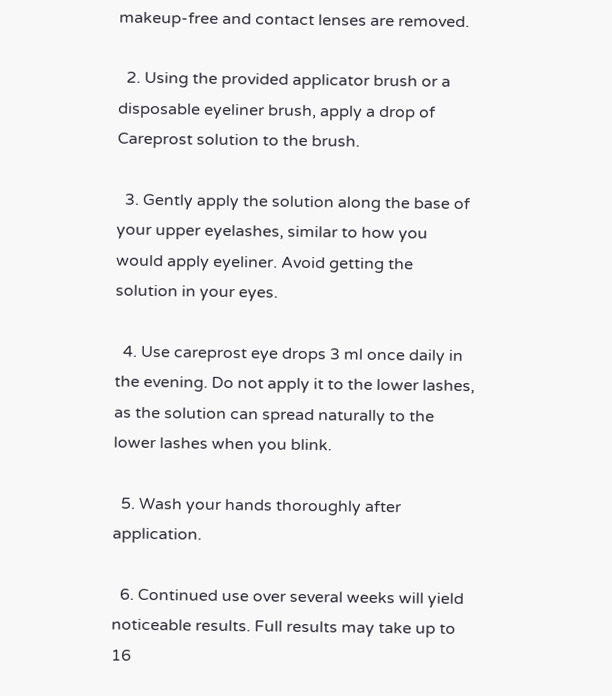makeup-free and contact lenses are removed.

  2. Using the provided applicator brush or a disposable eyeliner brush, apply a drop of Careprost solution to the brush.

  3. Gently apply the solution along the base of your upper eyelashes, similar to how you would apply eyeliner. Avoid getting the solution in your eyes.

  4. Use careprost eye drops 3 ml once daily in the evening. Do not apply it to the lower lashes, as the solution can spread naturally to the lower lashes when you blink.

  5. Wash your hands thoroughly after application.

  6. Continued use over several weeks will yield noticeable results. Full results may take up to 16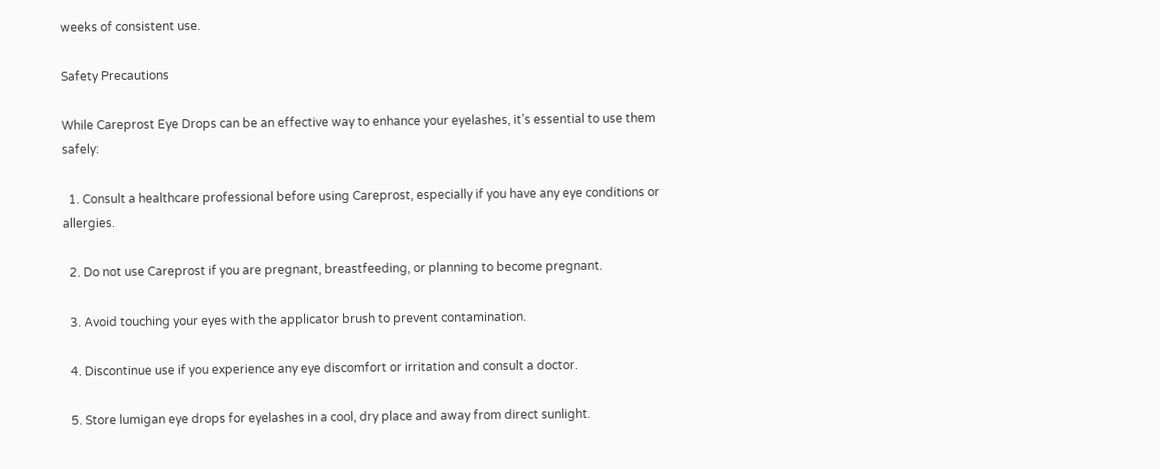weeks of consistent use.

Safety Precautions

While Careprost Eye Drops can be an effective way to enhance your eyelashes, it’s essential to use them safely:

  1. Consult a healthcare professional before using Careprost, especially if you have any eye conditions or allergies.

  2. Do not use Careprost if you are pregnant, breastfeeding, or planning to become pregnant.

  3. Avoid touching your eyes with the applicator brush to prevent contamination.

  4. Discontinue use if you experience any eye discomfort or irritation and consult a doctor.

  5. Store lumigan eye drops for eyelashes in a cool, dry place and away from direct sunlight.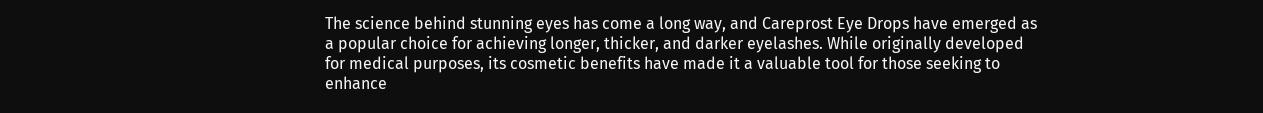The science behind stunning eyes has come a long way, and Careprost Eye Drops have emerged as a popular choice for achieving longer, thicker, and darker eyelashes. While originally developed for medical purposes, its cosmetic benefits have made it a valuable tool for those seeking to enhance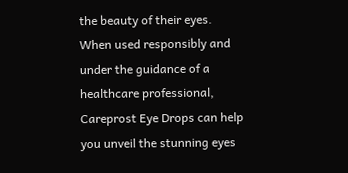the beauty of their eyes. When used responsibly and under the guidance of a healthcare professional, Careprost Eye Drops can help you unveil the stunning eyes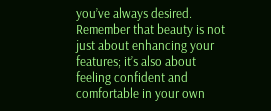you’ve always desired. Remember that beauty is not just about enhancing your features; it’s also about feeling confident and comfortable in your own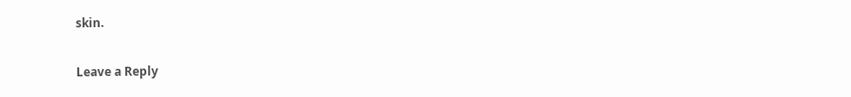skin.

Leave a Reply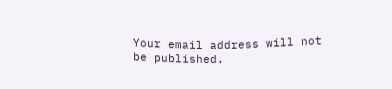Your email address will not be published.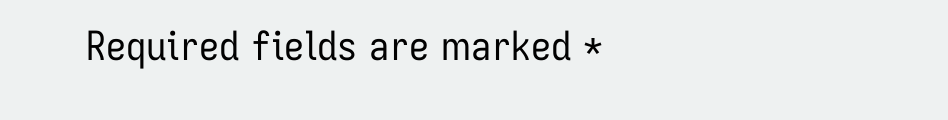Required fields are marked *